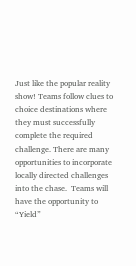Just like the popular reality show! Teams follow clues to choice destinations where they must successfully complete the required challenge. There are many opportunities to incorporate locally directed challenges into the chase.  Teams will have the opportunity to “Yield”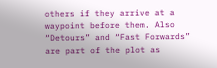others if they arrive at a waypoint before them. Also “Detours” and “Fast Forwards” are part of the plot as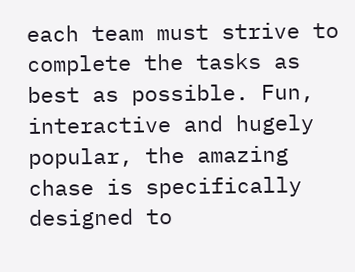each team must strive to complete the tasks as best as possible. Fun, interactive and hugely popular, the amazing chase is specifically designed to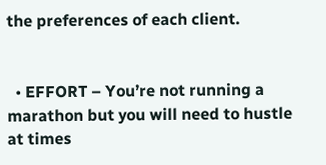the preferences of each client.


  • EFFORT – You’re not running a marathon but you will need to hustle at times